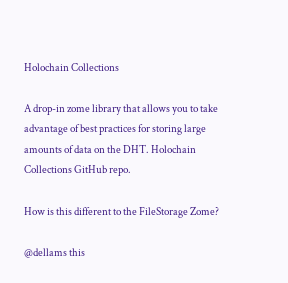Holochain Collections

A drop-in zome library that allows you to take advantage of best practices for storing large amounts of data on the DHT. Holochain Collections GitHub repo.

How is this different to the FileStorage Zome?

@dellams this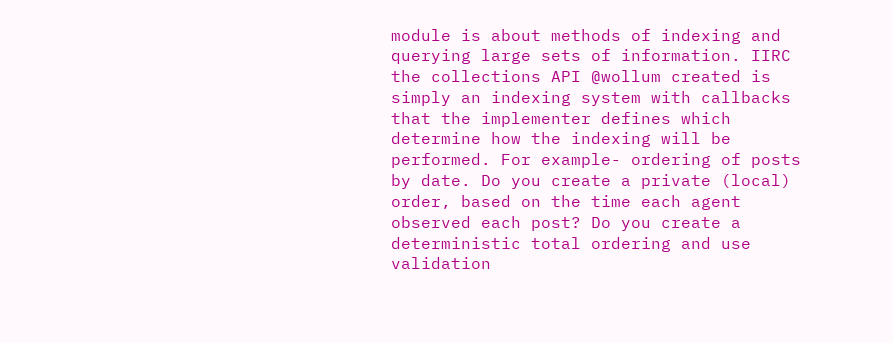module is about methods of indexing and querying large sets of information. IIRC the collections API @wollum created is simply an indexing system with callbacks that the implementer defines which determine how the indexing will be performed. For example- ordering of posts by date. Do you create a private (local) order, based on the time each agent observed each post? Do you create a deterministic total ordering and use validation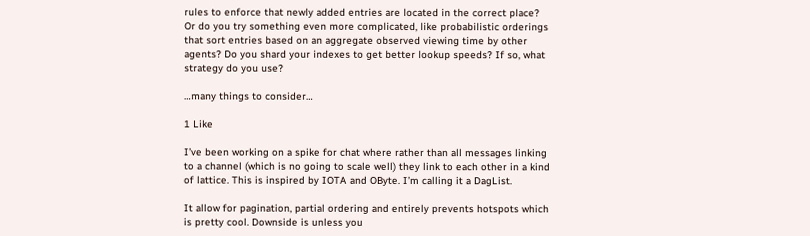rules to enforce that newly added entries are located in the correct place? Or do you try something even more complicated, like probabilistic orderings that sort entries based on an aggregate observed viewing time by other agents? Do you shard your indexes to get better lookup speeds? If so, what strategy do you use?

…many things to consider…

1 Like

I’ve been working on a spike for chat where rather than all messages linking to a channel (which is no going to scale well) they link to each other in a kind of lattice. This is inspired by IOTA and OByte. I’m calling it a DagList.

It allow for pagination, partial ordering and entirely prevents hotspots which is pretty cool. Downside is unless you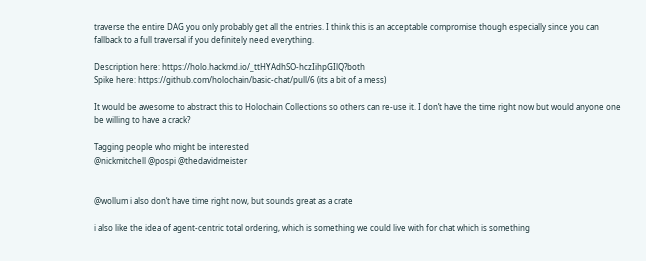traverse the entire DAG you only probably get all the entries. I think this is an acceptable compromise though especially since you can fallback to a full traversal if you definitely need everything.

Description here: https://holo.hackmd.io/_ttHYAdhSO-hczIihpGIlQ?both
Spike here: https://github.com/holochain/basic-chat/pull/6 (its a bit of a mess)

It would be awesome to abstract this to Holochain Collections so others can re-use it. I don’t have the time right now but would anyone one be willing to have a crack?

Tagging people who might be interested
@nickmitchell @pospi @thedavidmeister


@wollum i also don’t have time right now, but sounds great as a crate

i also like the idea of agent-centric total ordering, which is something we could live with for chat which is something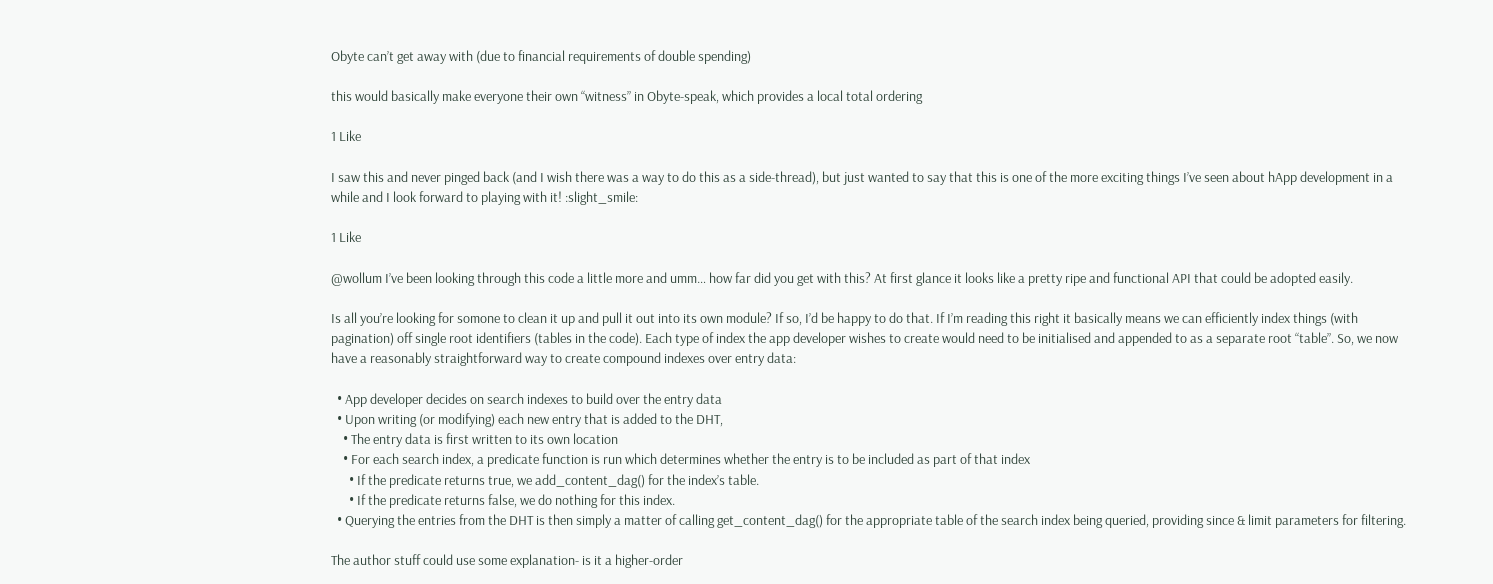Obyte can’t get away with (due to financial requirements of double spending)

this would basically make everyone their own “witness” in Obyte-speak, which provides a local total ordering

1 Like

I saw this and never pinged back (and I wish there was a way to do this as a side-thread), but just wanted to say that this is one of the more exciting things I’ve seen about hApp development in a while and I look forward to playing with it! :slight_smile:

1 Like

@wollum I’ve been looking through this code a little more and umm… how far did you get with this? At first glance it looks like a pretty ripe and functional API that could be adopted easily.

Is all you’re looking for somone to clean it up and pull it out into its own module? If so, I’d be happy to do that. If I’m reading this right it basically means we can efficiently index things (with pagination) off single root identifiers (tables in the code). Each type of index the app developer wishes to create would need to be initialised and appended to as a separate root “table”. So, we now have a reasonably straightforward way to create compound indexes over entry data:

  • App developer decides on search indexes to build over the entry data
  • Upon writing (or modifying) each new entry that is added to the DHT,
    • The entry data is first written to its own location
    • For each search index, a predicate function is run which determines whether the entry is to be included as part of that index
      • If the predicate returns true, we add_content_dag() for the index’s table.
      • If the predicate returns false, we do nothing for this index.
  • Querying the entries from the DHT is then simply a matter of calling get_content_dag() for the appropriate table of the search index being queried, providing since & limit parameters for filtering.

The author stuff could use some explanation- is it a higher-order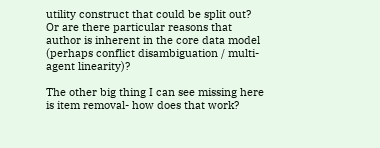utility construct that could be split out? Or are there particular reasons that author is inherent in the core data model (perhaps conflict disambiguation / multi-agent linearity)?

The other big thing I can see missing here is item removal- how does that work?